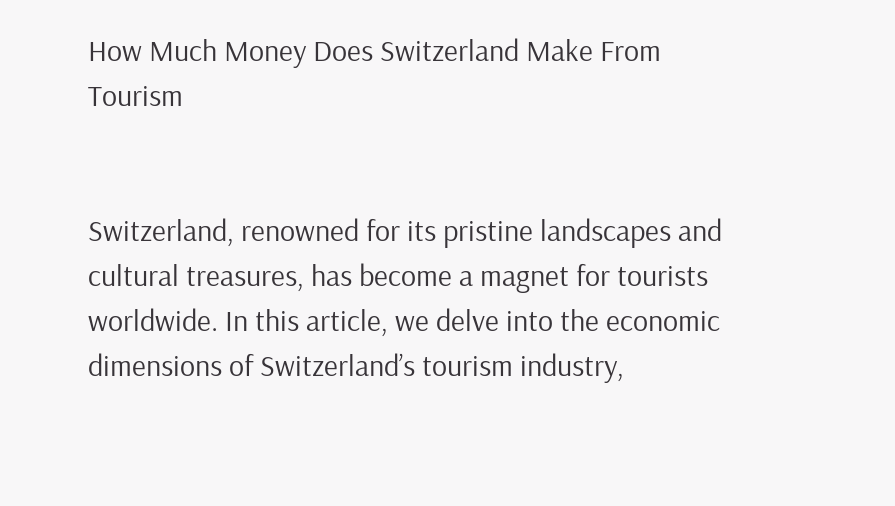How Much Money Does Switzerland Make From Tourism


Switzerland, renowned for its pristine landscapes and cultural treasures, has become a magnet for tourists worldwide. In this article, we delve into the economic dimensions of Switzerland’s tourism industry,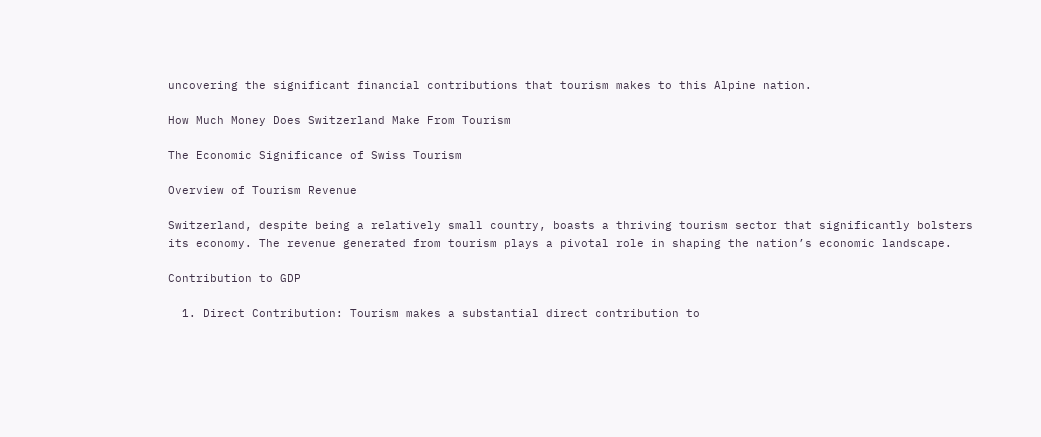uncovering the significant financial contributions that tourism makes to this Alpine nation.

How Much Money Does Switzerland Make From Tourism

The Economic Significance of Swiss Tourism

Overview of Tourism Revenue

Switzerland, despite being a relatively small country, boasts a thriving tourism sector that significantly bolsters its economy. The revenue generated from tourism plays a pivotal role in shaping the nation’s economic landscape.

Contribution to GDP

  1. Direct Contribution: Tourism makes a substantial direct contribution to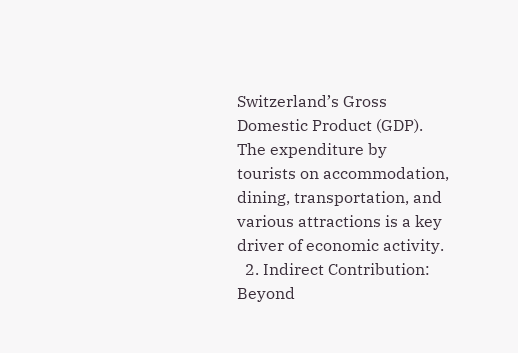Switzerland’s Gross Domestic Product (GDP). The expenditure by tourists on accommodation, dining, transportation, and various attractions is a key driver of economic activity.
  2. Indirect Contribution: Beyond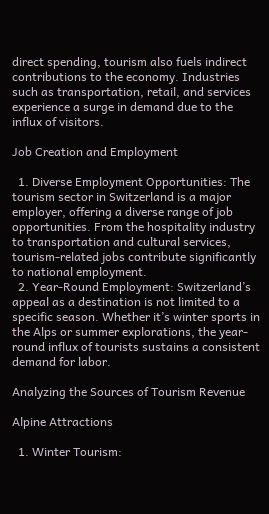direct spending, tourism also fuels indirect contributions to the economy. Industries such as transportation, retail, and services experience a surge in demand due to the influx of visitors.

Job Creation and Employment

  1. Diverse Employment Opportunities: The tourism sector in Switzerland is a major employer, offering a diverse range of job opportunities. From the hospitality industry to transportation and cultural services, tourism-related jobs contribute significantly to national employment.
  2. Year-Round Employment: Switzerland’s appeal as a destination is not limited to a specific season. Whether it’s winter sports in the Alps or summer explorations, the year-round influx of tourists sustains a consistent demand for labor.

Analyzing the Sources of Tourism Revenue

Alpine Attractions

  1. Winter Tourism: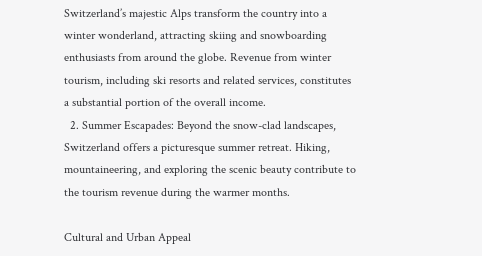Switzerland’s majestic Alps transform the country into a winter wonderland, attracting skiing and snowboarding enthusiasts from around the globe. Revenue from winter tourism, including ski resorts and related services, constitutes a substantial portion of the overall income.
  2. Summer Escapades: Beyond the snow-clad landscapes, Switzerland offers a picturesque summer retreat. Hiking, mountaineering, and exploring the scenic beauty contribute to the tourism revenue during the warmer months.

Cultural and Urban Appeal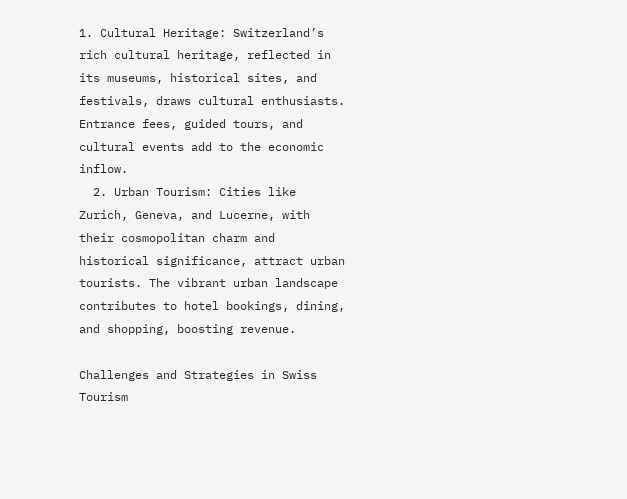1. Cultural Heritage: Switzerland’s rich cultural heritage, reflected in its museums, historical sites, and festivals, draws cultural enthusiasts. Entrance fees, guided tours, and cultural events add to the economic inflow.
  2. Urban Tourism: Cities like Zurich, Geneva, and Lucerne, with their cosmopolitan charm and historical significance, attract urban tourists. The vibrant urban landscape contributes to hotel bookings, dining, and shopping, boosting revenue.

Challenges and Strategies in Swiss Tourism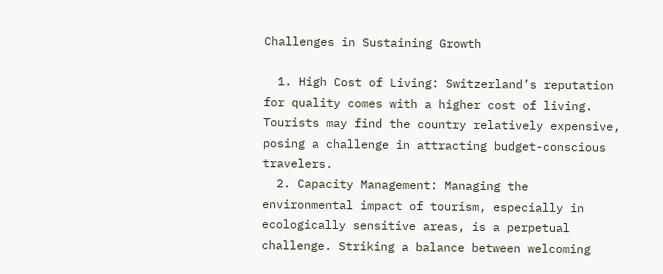Challenges in Sustaining Growth

  1. High Cost of Living: Switzerland’s reputation for quality comes with a higher cost of living. Tourists may find the country relatively expensive, posing a challenge in attracting budget-conscious travelers.
  2. Capacity Management: Managing the environmental impact of tourism, especially in ecologically sensitive areas, is a perpetual challenge. Striking a balance between welcoming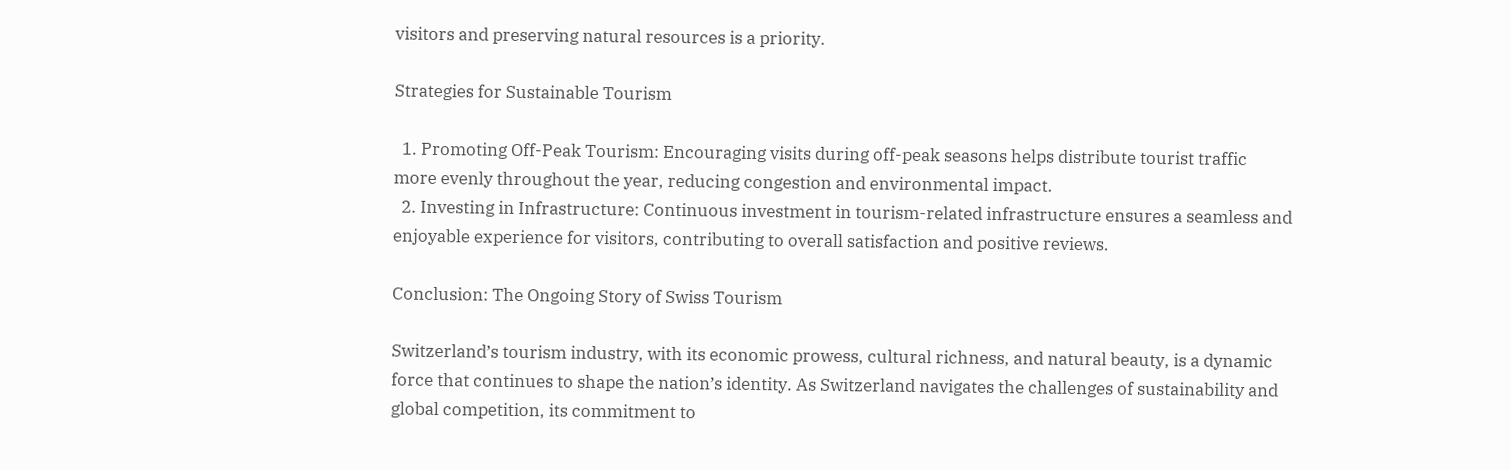visitors and preserving natural resources is a priority.

Strategies for Sustainable Tourism

  1. Promoting Off-Peak Tourism: Encouraging visits during off-peak seasons helps distribute tourist traffic more evenly throughout the year, reducing congestion and environmental impact.
  2. Investing in Infrastructure: Continuous investment in tourism-related infrastructure ensures a seamless and enjoyable experience for visitors, contributing to overall satisfaction and positive reviews.

Conclusion: The Ongoing Story of Swiss Tourism

Switzerland’s tourism industry, with its economic prowess, cultural richness, and natural beauty, is a dynamic force that continues to shape the nation’s identity. As Switzerland navigates the challenges of sustainability and global competition, its commitment to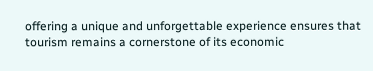offering a unique and unforgettable experience ensures that tourism remains a cornerstone of its economic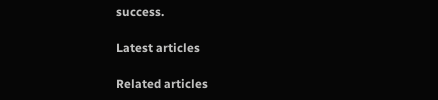success.

Latest articles

Related articles